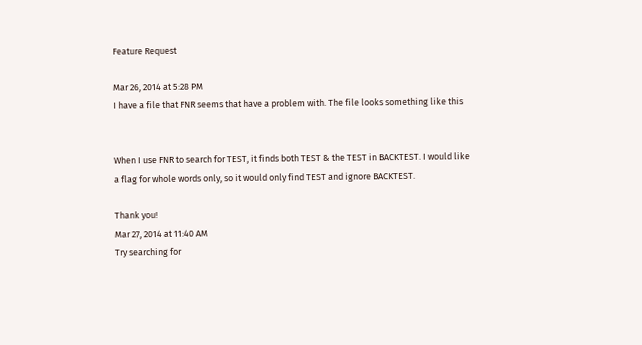Feature Request

Mar 26, 2014 at 5:28 PM
I have a file that FNR seems that have a problem with. The file looks something like this


When I use FNR to search for TEST, it finds both TEST & the TEST in BACKTEST. I would like a flag for whole words only, so it would only find TEST and ignore BACKTEST.

Thank you!
Mar 27, 2014 at 11:40 AM
Try searching for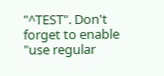"^TEST". Don't forget to enable "use regular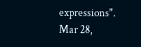expressions".
Mar 28,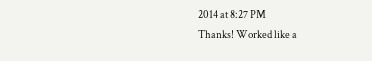2014 at 8:27 PM
Thanks! Worked like a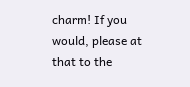charm! If you would, please at that to the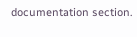documentation section.